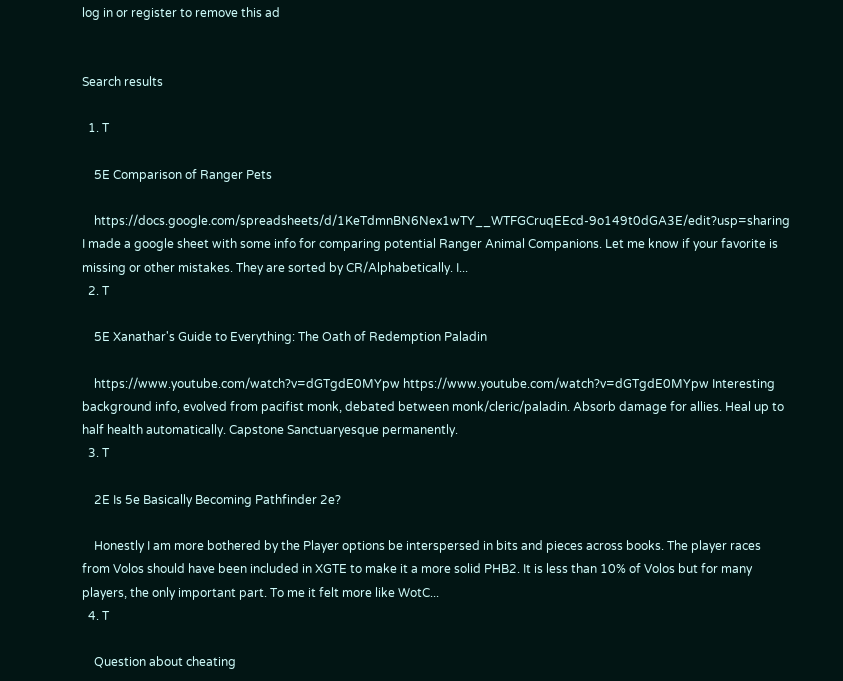log in or register to remove this ad


Search results

  1. T

    5E Comparison of Ranger Pets

    https://docs.google.com/spreadsheets/d/1KeTdmnBN6Nex1wTY__WTFGCruqEEcd-9o149t0dGA3E/edit?usp=sharing I made a google sheet with some info for comparing potential Ranger Animal Companions. Let me know if your favorite is missing or other mistakes. They are sorted by CR/Alphabetically. I...
  2. T

    5E Xanathar's Guide to Everything: The Oath of Redemption Paladin

    https://www.youtube.com/watch?v=dGTgdE0MYpw https://www.youtube.com/watch?v=dGTgdE0MYpw Interesting background info, evolved from pacifist monk, debated between monk/cleric/paladin. Absorb damage for allies. Heal up to half health automatically. Capstone Sanctuaryesque permanently.
  3. T

    2E Is 5e Basically Becoming Pathfinder 2e?

    Honestly I am more bothered by the Player options be interspersed in bits and pieces across books. The player races from Volos should have been included in XGTE to make it a more solid PHB2. It is less than 10% of Volos but for many players, the only important part. To me it felt more like WotC...
  4. T

    Question about cheating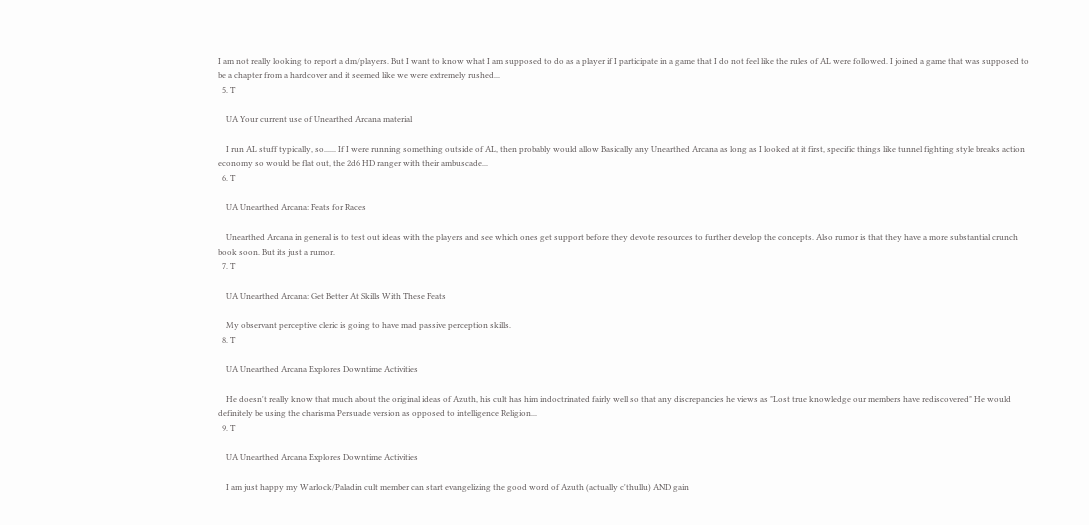I am not really looking to report a dm/players. But I want to know what I am supposed to do as a player if I participate in a game that I do not feel like the rules of AL were followed. I joined a game that was supposed to be a chapter from a hardcover and it seemed like we were extremely rushed...
  5. T

    UA Your current use of Unearthed Arcana material

    I run AL stuff typically, so...... If I were running something outside of AL, then probably would allow Basically any Unearthed Arcana as long as I looked at it first, specific things like tunnel fighting style breaks action economy so would be flat out, the 2d6 HD ranger with their ambuscade...
  6. T

    UA Unearthed Arcana: Feats for Races

    Unearthed Arcana in general is to test out ideas with the players and see which ones get support before they devote resources to further develop the concepts. Also rumor is that they have a more substantial crunch book soon. But its just a rumor.
  7. T

    UA Unearthed Arcana: Get Better At Skills With These Feats

    My observant perceptive cleric is going to have mad passive perception skills.
  8. T

    UA Unearthed Arcana Explores Downtime Activities

    He doesn't really know that much about the original ideas of Azuth, his cult has him indoctrinated fairly well so that any discrepancies he views as "Lost true knowledge our members have rediscovered" He would definitely be using the charisma Persuade version as opposed to intelligence Religion...
  9. T

    UA Unearthed Arcana Explores Downtime Activities

    I am just happy my Warlock/Paladin cult member can start evangelizing the good word of Azuth (actually c'thullu) AND gain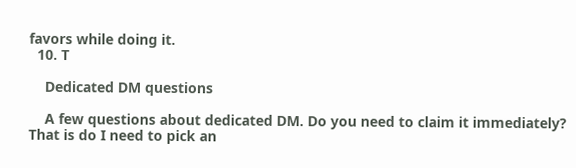favors while doing it.
  10. T

    Dedicated DM questions

    A few questions about dedicated DM. Do you need to claim it immediately? That is do I need to pick an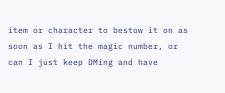item or character to bestow it on as soon as I hit the magic number, or can I just keep DMing and have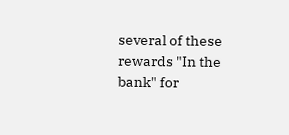several of these rewards "In the bank" for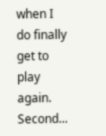when I do finally get to play again. Second...